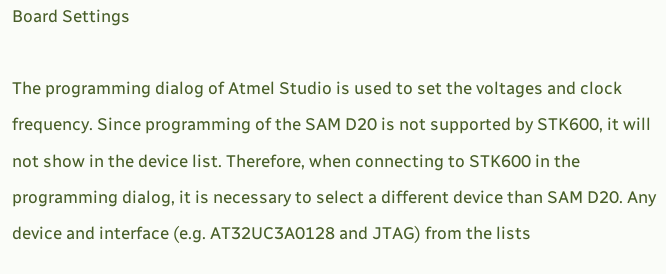Board Settings

The programming dialog of Atmel Studio is used to set the voltages and clock frequency. Since programming of the SAM D20 is not supported by STK600, it will not show in the device list. Therefore, when connecting to STK600 in the programming dialog, it is necessary to select a different device than SAM D20. Any device and interface (e.g. AT32UC3A0128 and JTAG) from the lists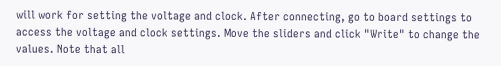will work for setting the voltage and clock. After connecting, go to board settings to access the voltage and clock settings. Move the sliders and click "Write" to change the values. Note that all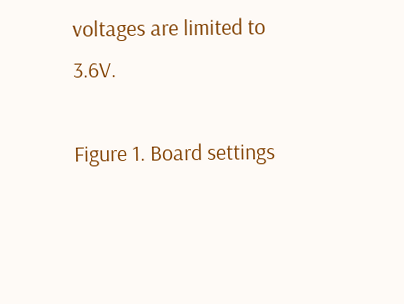voltages are limited to 3.6V.

Figure 1. Board settings